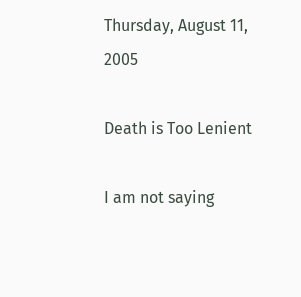Thursday, August 11, 2005

Death is Too Lenient

I am not saying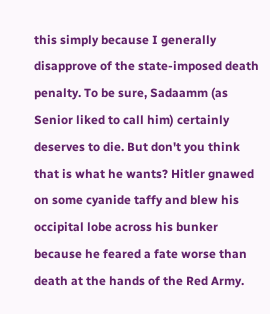this simply because I generally disapprove of the state-imposed death penalty. To be sure, Sadaamm (as Senior liked to call him) certainly deserves to die. But don't you think that is what he wants? Hitler gnawed on some cyanide taffy and blew his occipital lobe across his bunker because he feared a fate worse than death at the hands of the Red Army.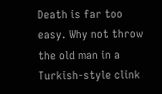Death is far too easy. Why not throw the old man in a Turkish-style clink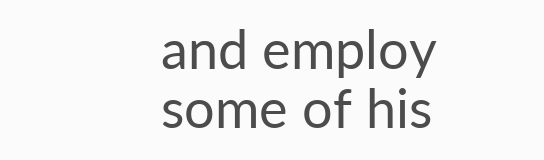and employ some of his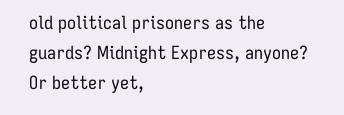old political prisoners as the guards? Midnight Express, anyone? Or better yet,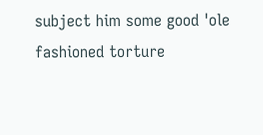subject him some good 'ole fashioned torture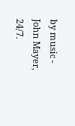by music - John Mayer, 24/7.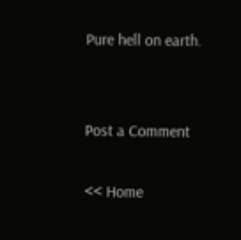Pure hell on earth.


Post a Comment

<< Home